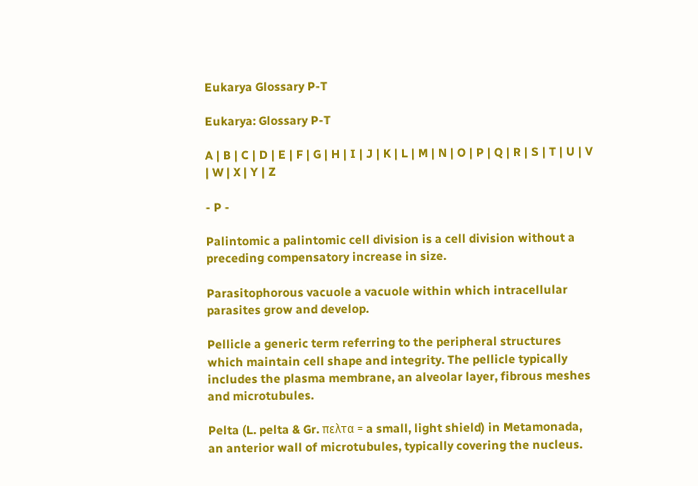Eukarya Glossary P-T

Eukarya: Glossary P-T

A | B | C | D | E | F | G | H | I | J | K | L | M | N | O | P | Q | R | S | T | U | V | W | X | Y | Z

- P -

Palintomic a palintomic cell division is a cell division without a preceding compensatory increase in size.

Parasitophorous vacuole a vacuole within which intracellular parasites grow and develop.

Pellicle a generic term referring to the peripheral structures which maintain cell shape and integrity. The pellicle typically includes the plasma membrane, an alveolar layer, fibrous meshes and microtubules.

Pelta (L. pelta & Gr. πελτα = a small, light shield) in Metamonada, an anterior wall of microtubules, typically covering the nucleus.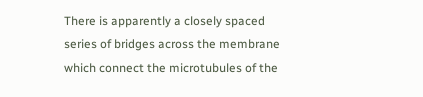There is apparently a closely spaced series of bridges across the membrane which connect the microtubules of the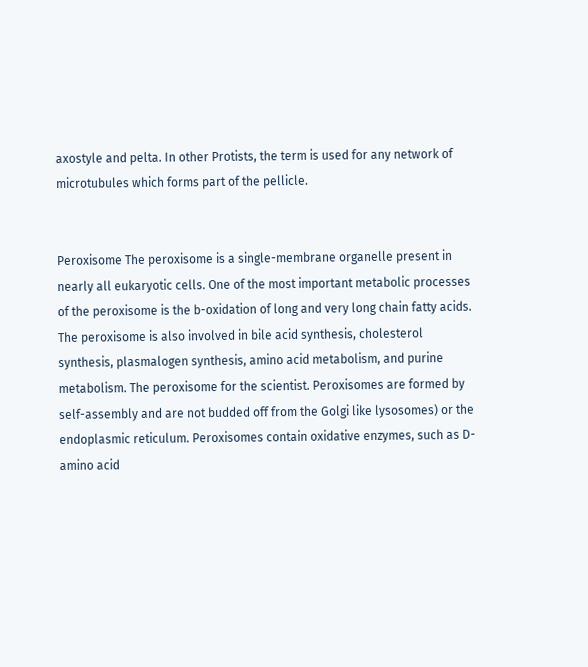axostyle and pelta. In other Protists, the term is used for any network of microtubules which forms part of the pellicle.


Peroxisome The peroxisome is a single-membrane organelle present in nearly all eukaryotic cells. One of the most important metabolic processes of the peroxisome is the b-oxidation of long and very long chain fatty acids. The peroxisome is also involved in bile acid synthesis, cholesterol synthesis, plasmalogen synthesis, amino acid metabolism, and purine metabolism. The peroxisome for the scientist. Peroxisomes are formed by self-assembly and are not budded off from the Golgi like lysosomes) or the endoplasmic reticulum. Peroxisomes contain oxidative enzymes, such as D-amino acid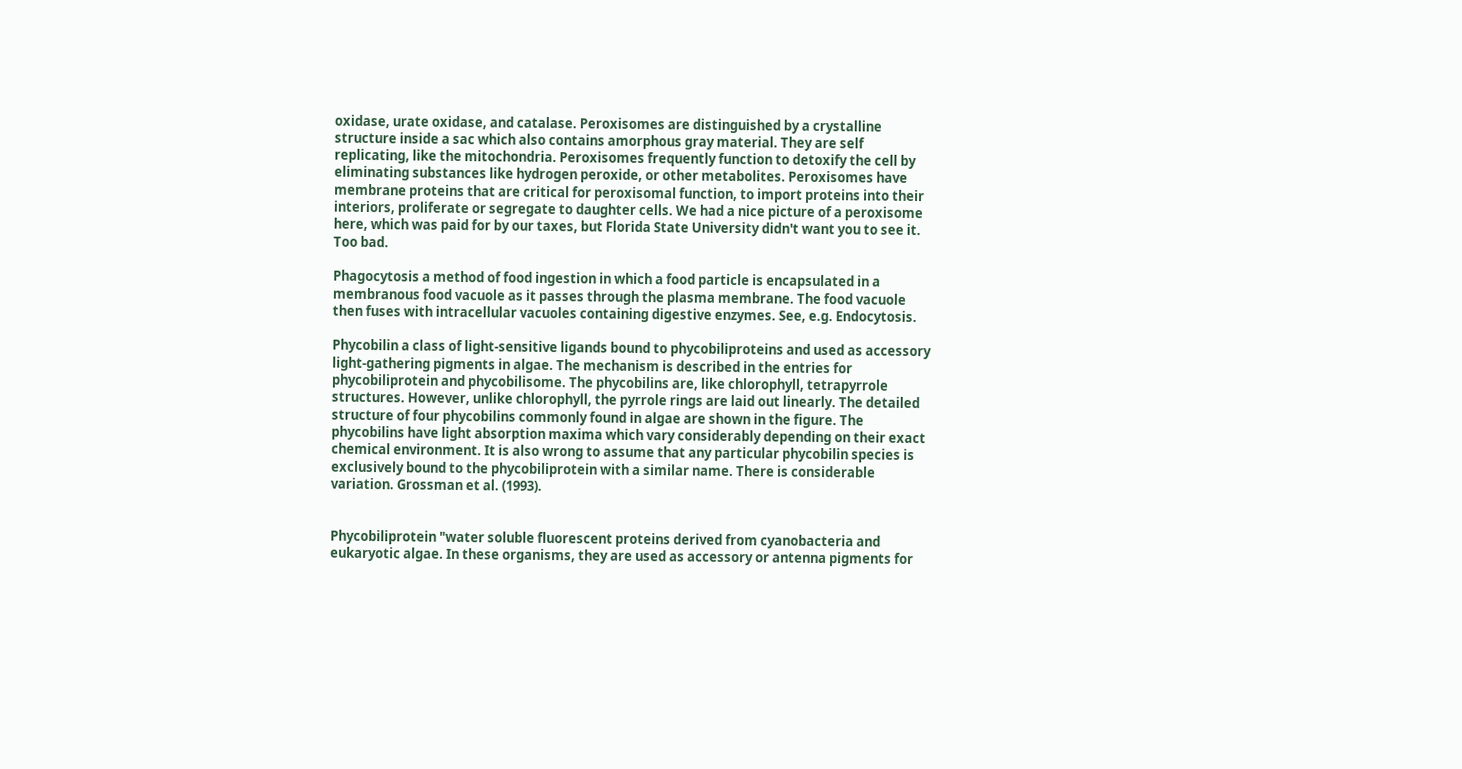oxidase, urate oxidase, and catalase. Peroxisomes are distinguished by a crystalline structure inside a sac which also contains amorphous gray material. They are self replicating, like the mitochondria. Peroxisomes frequently function to detoxify the cell by eliminating substances like hydrogen peroxide, or other metabolites. Peroxisomes have membrane proteins that are critical for peroxisomal function, to import proteins into their interiors, proliferate or segregate to daughter cells. We had a nice picture of a peroxisome here, which was paid for by our taxes, but Florida State University didn't want you to see it. Too bad.

Phagocytosis a method of food ingestion in which a food particle is encapsulated in a membranous food vacuole as it passes through the plasma membrane. The food vacuole then fuses with intracellular vacuoles containing digestive enzymes. See, e.g. Endocytosis.

Phycobilin a class of light-sensitive ligands bound to phycobiliproteins and used as accessory light-gathering pigments in algae. The mechanism is described in the entries for phycobiliprotein and phycobilisome. The phycobilins are, like chlorophyll, tetrapyrrole structures. However, unlike chlorophyll, the pyrrole rings are laid out linearly. The detailed structure of four phycobilins commonly found in algae are shown in the figure. The phycobilins have light absorption maxima which vary considerably depending on their exact chemical environment. It is also wrong to assume that any particular phycobilin species is exclusively bound to the phycobiliprotein with a similar name. There is considerable variation. Grossman et al. (1993).


Phycobiliprotein "water soluble fluorescent proteins derived from cyanobacteria and eukaryotic algae. In these organisms, they are used as accessory or antenna pigments for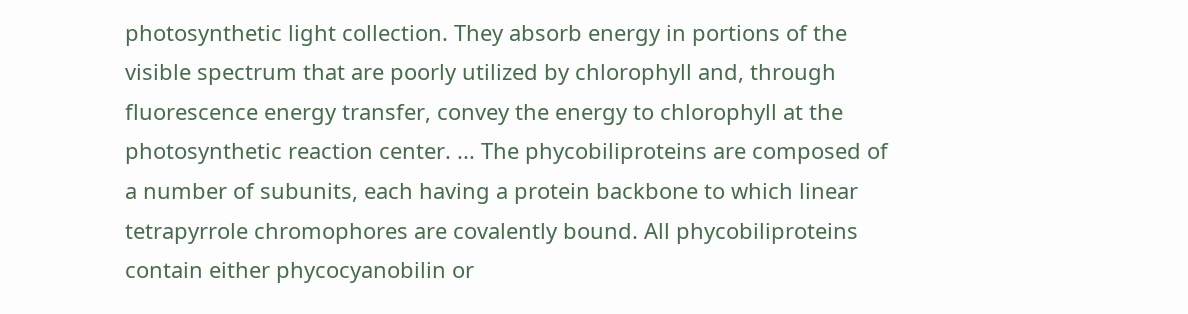photosynthetic light collection. They absorb energy in portions of the visible spectrum that are poorly utilized by chlorophyll and, through fluorescence energy transfer, convey the energy to chlorophyll at the photosynthetic reaction center. ... The phycobiliproteins are composed of a number of subunits, each having a protein backbone to which linear tetrapyrrole chromophores are covalently bound. All phycobiliproteins contain either phycocyanobilin or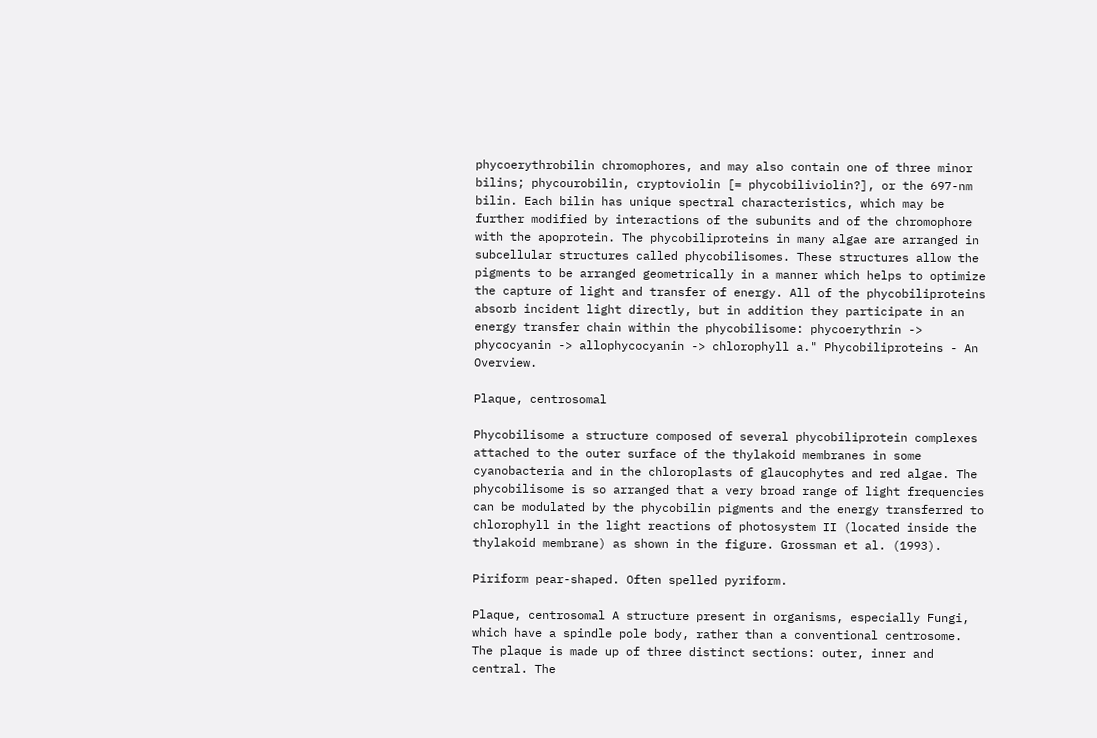phycoerythrobilin chromophores, and may also contain one of three minor bilins; phycourobilin, cryptoviolin [= phycobiliviolin?], or the 697-nm bilin. Each bilin has unique spectral characteristics, which may be further modified by interactions of the subunits and of the chromophore with the apoprotein. The phycobiliproteins in many algae are arranged in subcellular structures called phycobilisomes. These structures allow the pigments to be arranged geometrically in a manner which helps to optimize the capture of light and transfer of energy. All of the phycobiliproteins absorb incident light directly, but in addition they participate in an energy transfer chain within the phycobilisome: phycoerythrin -> phycocyanin -> allophycocyanin -> chlorophyll a." Phycobiliproteins - An Overview.

Plaque, centrosomal

Phycobilisome a structure composed of several phycobiliprotein complexes attached to the outer surface of the thylakoid membranes in some cyanobacteria and in the chloroplasts of glaucophytes and red algae. The phycobilisome is so arranged that a very broad range of light frequencies can be modulated by the phycobilin pigments and the energy transferred to chlorophyll in the light reactions of photosystem II (located inside the thylakoid membrane) as shown in the figure. Grossman et al. (1993).

Piriform pear-shaped. Often spelled pyriform.

Plaque, centrosomal A structure present in organisms, especially Fungi, which have a spindle pole body, rather than a conventional centrosome. The plaque is made up of three distinct sections: outer, inner and central. The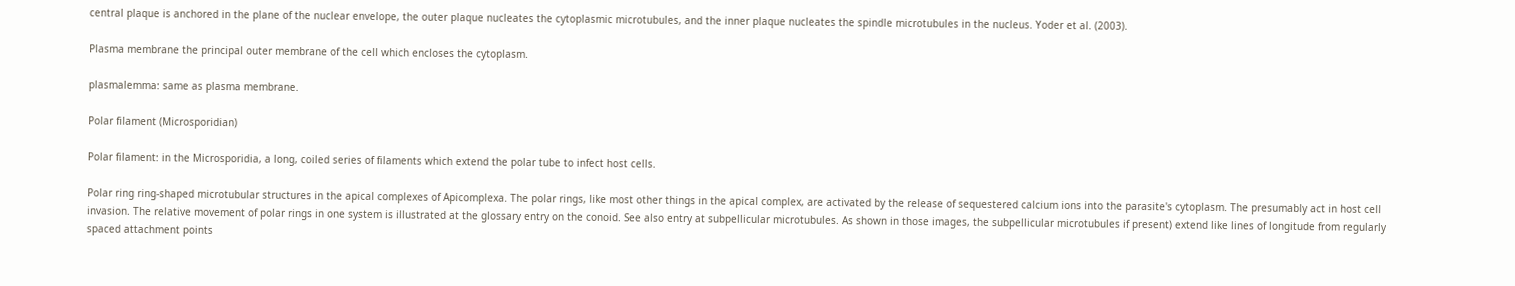central plaque is anchored in the plane of the nuclear envelope, the outer plaque nucleates the cytoplasmic microtubules, and the inner plaque nucleates the spindle microtubules in the nucleus. Yoder et al. (2003).

Plasma membrane the principal outer membrane of the cell which encloses the cytoplasm.

plasmalemma: same as plasma membrane.

Polar filament (Microsporidian)

Polar filament: in the Microsporidia, a long, coiled series of filaments which extend the polar tube to infect host cells.

Polar ring ring-shaped microtubular structures in the apical complexes of Apicomplexa. The polar rings, like most other things in the apical complex, are activated by the release of sequestered calcium ions into the parasite's cytoplasm. The presumably act in host cell invasion. The relative movement of polar rings in one system is illustrated at the glossary entry on the conoid. See also entry at subpellicular microtubules. As shown in those images, the subpellicular microtubules if present) extend like lines of longitude from regularly spaced attachment points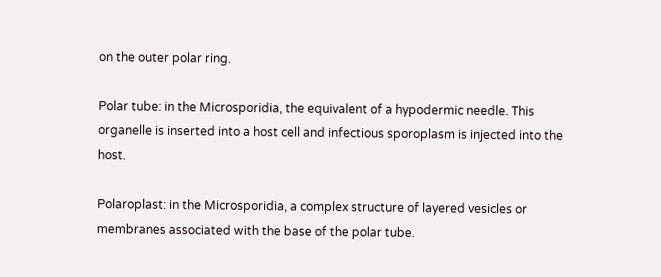on the outer polar ring.

Polar tube: in the Microsporidia, the equivalent of a hypodermic needle. This organelle is inserted into a host cell and infectious sporoplasm is injected into the host.

Polaroplast: in the Microsporidia, a complex structure of layered vesicles or membranes associated with the base of the polar tube.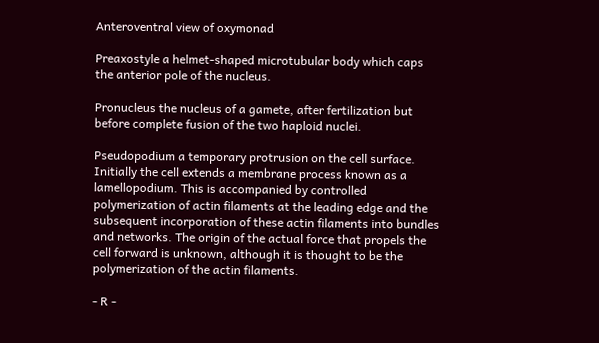Anteroventral view of oxymonad

Preaxostyle a helmet-shaped microtubular body which caps the anterior pole of the nucleus.

Pronucleus the nucleus of a gamete, after fertilization but before complete fusion of the two haploid nuclei.

Pseudopodium a temporary protrusion on the cell surface. Initially the cell extends a membrane process known as a lamellopodium. This is accompanied by controlled polymerization of actin filaments at the leading edge and the subsequent incorporation of these actin filaments into bundles and networks. The origin of the actual force that propels the cell forward is unknown, although it is thought to be the polymerization of the actin filaments.

- R -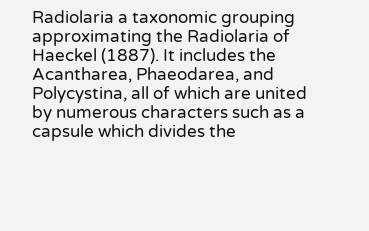Radiolaria a taxonomic grouping approximating the Radiolaria of Haeckel (1887). It includes the Acantharea, Phaeodarea, and Polycystina, all of which are united by numerous characters such as a capsule which divides the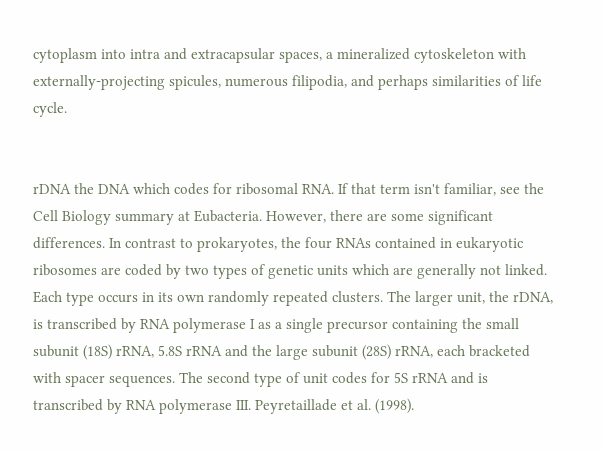cytoplasm into intra and extracapsular spaces, a mineralized cytoskeleton with externally-projecting spicules, numerous filipodia, and perhaps similarities of life cycle.


rDNA the DNA which codes for ribosomal RNA. If that term isn't familiar, see the Cell Biology summary at Eubacteria. However, there are some significant differences. In contrast to prokaryotes, the four RNAs contained in eukaryotic ribosomes are coded by two types of genetic units which are generally not linked. Each type occurs in its own randomly repeated clusters. The larger unit, the rDNA, is transcribed by RNA polymerase I as a single precursor containing the small subunit (18S) rRNA, 5.8S rRNA and the large subunit (28S) rRNA, each bracketed with spacer sequences. The second type of unit codes for 5S rRNA and is transcribed by RNA polymerase III. Peyretaillade et al. (1998).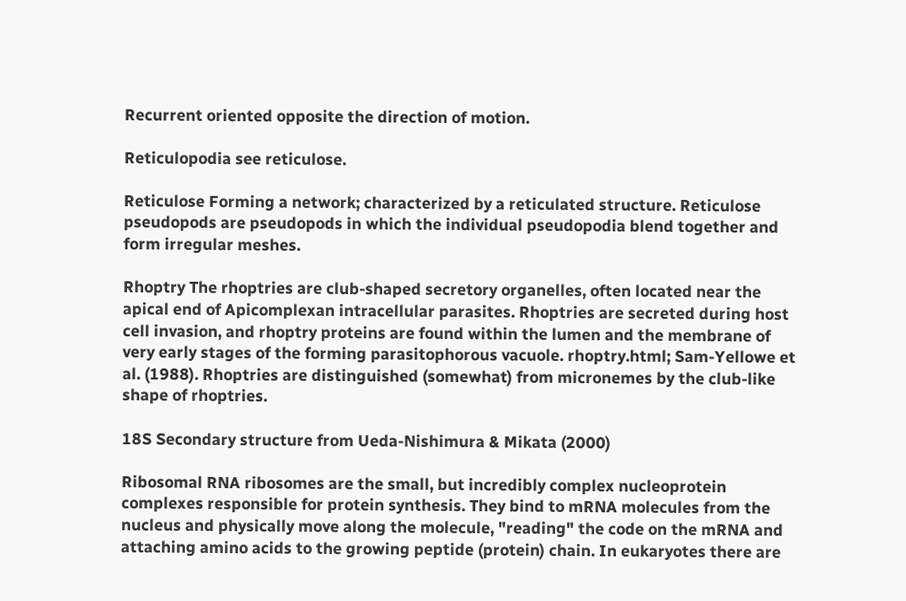Recurrent oriented opposite the direction of motion.

Reticulopodia see reticulose.

Reticulose Forming a network; characterized by a reticulated structure. Reticulose pseudopods are pseudopods in which the individual pseudopodia blend together and form irregular meshes.

Rhoptry The rhoptries are club-shaped secretory organelles, often located near the apical end of Apicomplexan intracellular parasites. Rhoptries are secreted during host cell invasion, and rhoptry proteins are found within the lumen and the membrane of very early stages of the forming parasitophorous vacuole. rhoptry.html; Sam-Yellowe et al. (1988). Rhoptries are distinguished (somewhat) from micronemes by the club-like shape of rhoptries.

18S Secondary structure from Ueda-Nishimura & Mikata (2000)

Ribosomal RNA ribosomes are the small, but incredibly complex nucleoprotein complexes responsible for protein synthesis. They bind to mRNA molecules from the nucleus and physically move along the molecule, "reading" the code on the mRNA and attaching amino acids to the growing peptide (protein) chain. In eukaryotes there are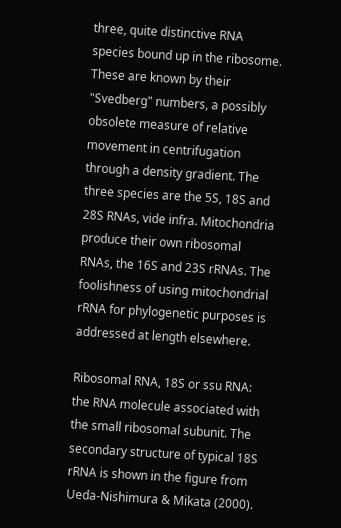three, quite distinctive RNA species bound up in the ribosome. These are known by their "Svedberg" numbers, a possibly obsolete measure of relative movement in centrifugation through a density gradient. The three species are the 5S, 18S and 28S RNAs, vide infra. Mitochondria produce their own ribosomal RNAs, the 16S and 23S rRNAs. The foolishness of using mitochondrial rRNA for phylogenetic purposes is addressed at length elsewhere.

Ribosomal RNA, 18S or ssu RNA: the RNA molecule associated with the small ribosomal subunit. The secondary structure of typical 18S rRNA is shown in the figure from Ueda-Nishimura & Mikata (2000).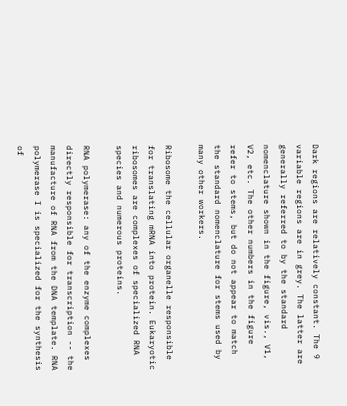Dark regions are relatively constant. The 9 variable regions are in grey. The latter are generally referred to by the standard nomenclature shown in the figure, vis., V1, V2, etc. The other numbers in the figure refer to stems, but do not appear to match the standard nomenclature for stems used by many other workers.

Ribosome the cellular organelle responsible for translating mRNA into protein. Eukaryotic ribosomes are complexes of specialized RNA species and numerous proteins.

RNA polymerase: any of the enzyme complexes directly responsible for transcription -- the manufacture of RNA from the DNA template. RNA polymerase I is specialized for the synthesis of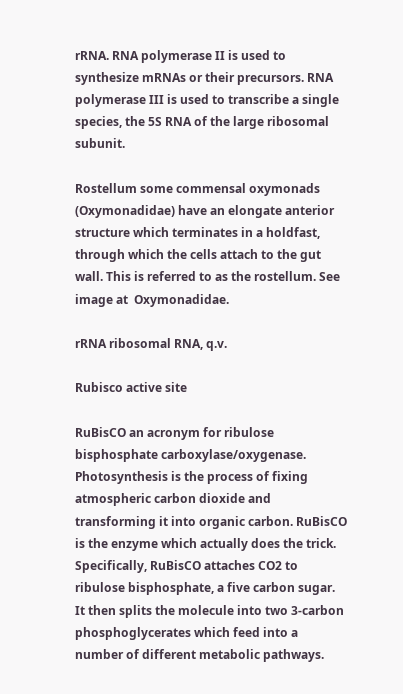rRNA. RNA polymerase II is used to synthesize mRNAs or their precursors. RNA polymerase III is used to transcribe a single species, the 5S RNA of the large ribosomal subunit.

Rostellum some commensal oxymonads (Oxymonadidae) have an elongate anterior structure which terminates in a holdfast, through which the cells attach to the gut wall. This is referred to as the rostellum. See image at  Oxymonadidae.

rRNA ribosomal RNA, q.v.

Rubisco active site

RuBisCO an acronym for ribulose bisphosphate carboxylase/oxygenase. Photosynthesis is the process of fixing atmospheric carbon dioxide and transforming it into organic carbon. RuBisCO is the enzyme which actually does the trick. Specifically, RuBisCO attaches CO2 to ribulose bisphosphate, a five carbon sugar. It then splits the molecule into two 3-carbon phosphoglycerates which feed into a number of different metabolic pathways.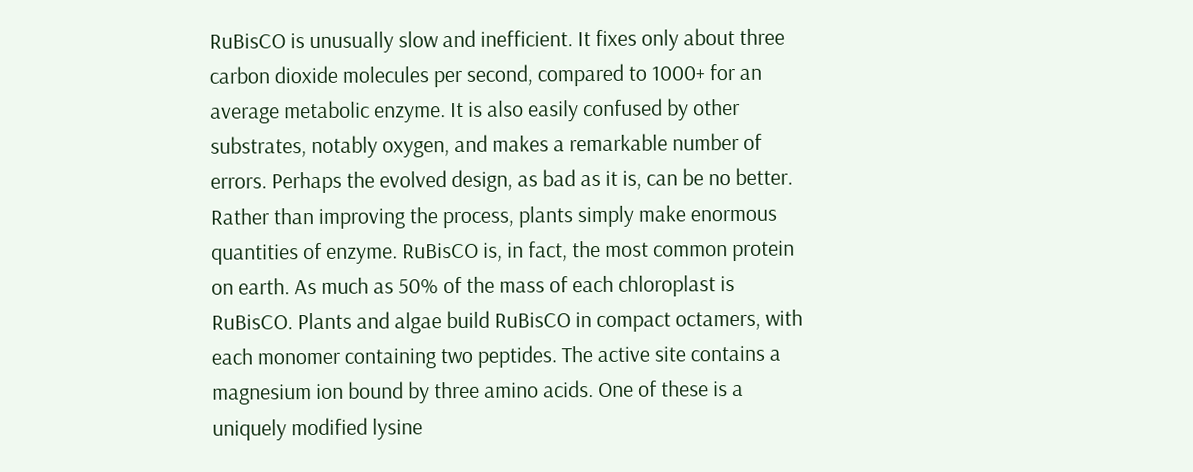RuBisCO is unusually slow and inefficient. It fixes only about three carbon dioxide molecules per second, compared to 1000+ for an average metabolic enzyme. It is also easily confused by other substrates, notably oxygen, and makes a remarkable number of errors. Perhaps the evolved design, as bad as it is, can be no better. Rather than improving the process, plants simply make enormous quantities of enzyme. RuBisCO is, in fact, the most common protein on earth. As much as 50% of the mass of each chloroplast is RuBisCO. Plants and algae build RuBisCO in compact octamers, with each monomer containing two peptides. The active site contains a magnesium ion bound by three amino acids. One of these is a uniquely modified lysine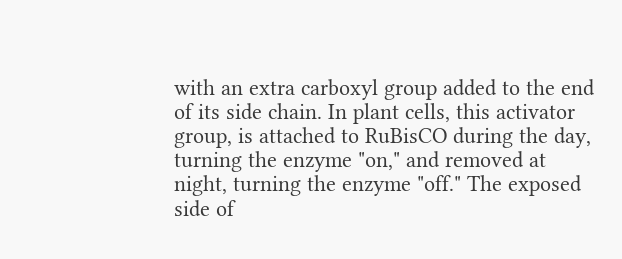with an extra carboxyl group added to the end of its side chain. In plant cells, this activator group, is attached to RuBisCO during the day, turning the enzyme "on," and removed at night, turning the enzyme "off." The exposed side of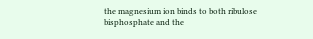the magnesium ion binds to both ribulose bisphosphate and the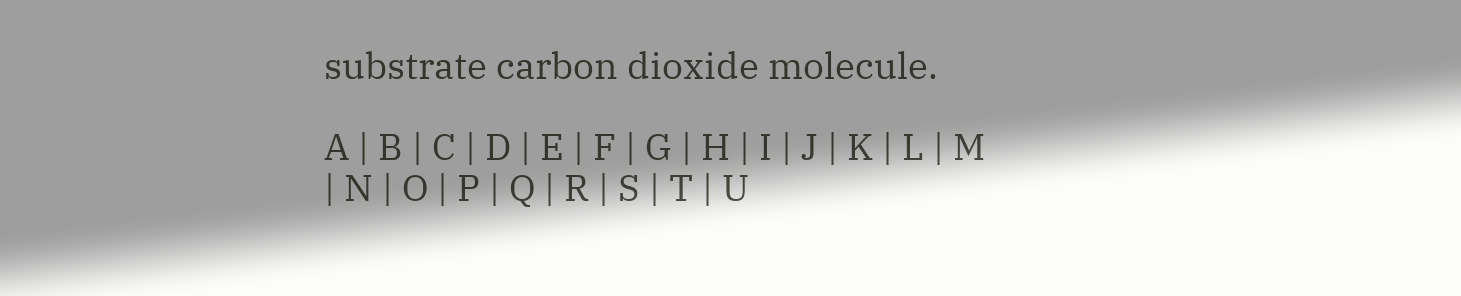substrate carbon dioxide molecule.

A | B | C | D | E | F | G | H | I | J | K | L | M | N | O | P | Q | R | S | T | U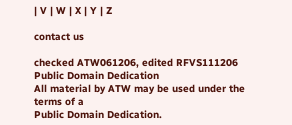| V | W | X | Y | Z

contact us

checked ATW061206, edited RFVS111206
Public Domain Dedication
All material by ATW may be used under the terms of a
Public Domain Dedication.